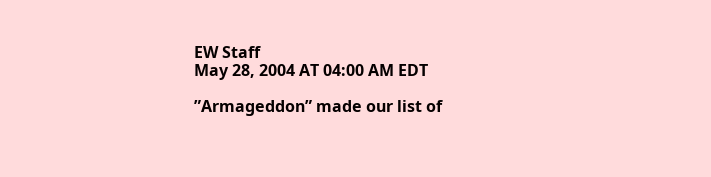EW Staff
May 28, 2004 AT 04:00 AM EDT

”Armageddon” made our list of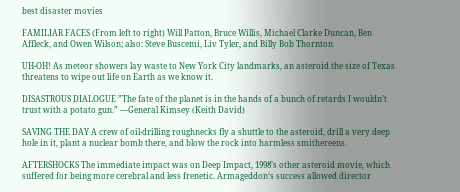best disaster movies

FAMILIAR FACES (From left to right) Will Patton, Bruce Willis, Michael Clarke Duncan, Ben Affleck, and Owen Wilson; also: Steve Buscemi, Liv Tyler, and Billy Bob Thornton

UH-OH! As meteor showers lay waste to New York City landmarks, an asteroid the size of Texas threatens to wipe out life on Earth as we know it.

DISASTROUS DIALOGUE ”The fate of the planet is in the hands of a bunch of retards I wouldn’t trust with a potato gun.” —General Kimsey (Keith David)

SAVING THE DAY A crew of oil-drilling roughnecks fly a shuttle to the asteroid, drill a very deep hole in it, plant a nuclear bomb there, and blow the rock into harmless smithereens.

AFTERSHOCKS The immediate impact was on Deep Impact, 1998’s other asteroid movie, which suffered for being more cerebral and less frenetic. Armageddon‘s success allowed director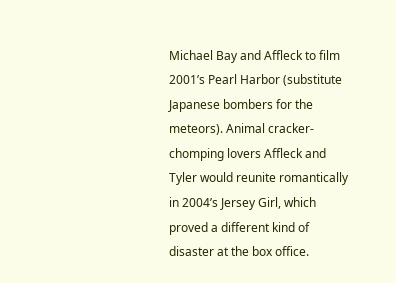Michael Bay and Affleck to film 2001’s Pearl Harbor (substitute Japanese bombers for the meteors). Animal cracker-chomping lovers Affleck and Tyler would reunite romantically in 2004’s Jersey Girl, which proved a different kind of disaster at the box office.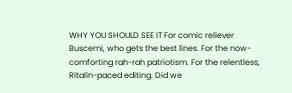WHY YOU SHOULD SEE IT For comic reliever Buscemi, who gets the best lines. For the now-comforting rah-rah patriotism. For the relentless, Ritalin-paced editing. Did we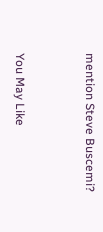mention Steve Buscemi?


You May Like